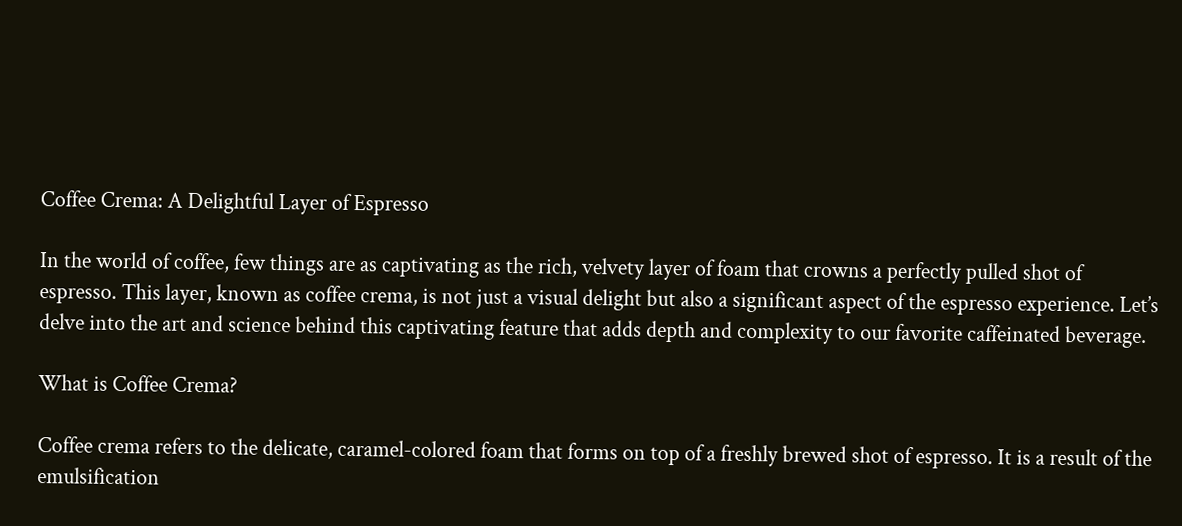Coffee Crema: A Delightful Layer of Espresso

In the world of coffee, few things are as captivating as the rich, velvety layer of foam that crowns a perfectly pulled shot of espresso. This layer, known as coffee crema, is not just a visual delight but also a significant aspect of the espresso experience. Let’s delve into the art and science behind this captivating feature that adds depth and complexity to our favorite caffeinated beverage.

What is Coffee Crema?

Coffee crema refers to the delicate, caramel-colored foam that forms on top of a freshly brewed shot of espresso. It is a result of the emulsification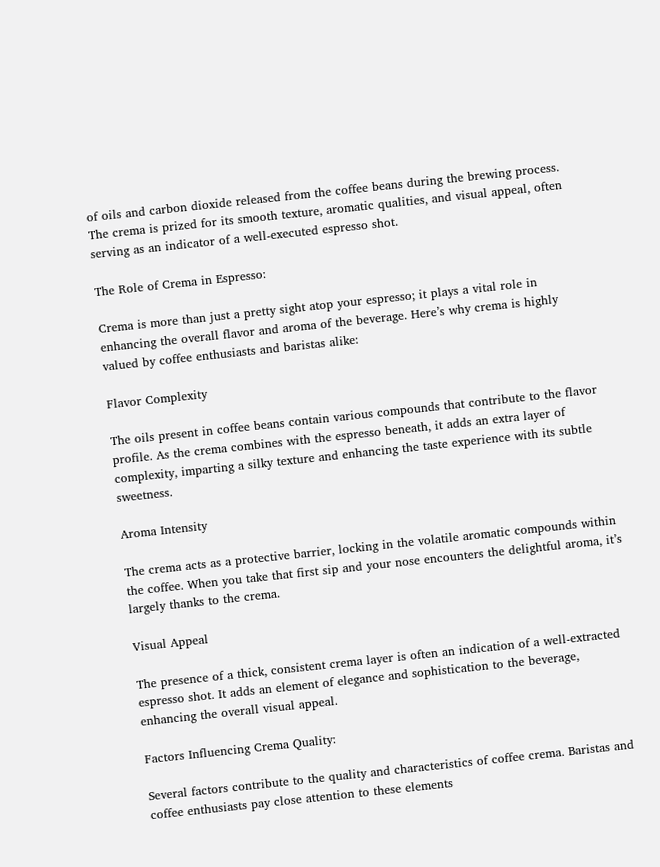of oils and carbon dioxide released from the coffee beans during the brewing process. The crema is prized for its smooth texture, aromatic qualities, and visual appeal, often serving as an indicator of a well-executed espresso shot.

The Role of Crema in Espresso:

Crema is more than just a pretty sight atop your espresso; it plays a vital role in enhancing the overall flavor and aroma of the beverage. Here’s why crema is highly valued by coffee enthusiasts and baristas alike:

Flavor Complexity

The oils present in coffee beans contain various compounds that contribute to the flavor profile. As the crema combines with the espresso beneath, it adds an extra layer of complexity, imparting a silky texture and enhancing the taste experience with its subtle sweetness.

Aroma Intensity

The crema acts as a protective barrier, locking in the volatile aromatic compounds within the coffee. When you take that first sip and your nose encounters the delightful aroma, it’s largely thanks to the crema.

Visual Appeal

The presence of a thick, consistent crema layer is often an indication of a well-extracted espresso shot. It adds an element of elegance and sophistication to the beverage, enhancing the overall visual appeal.

Factors Influencing Crema Quality:

Several factors contribute to the quality and characteristics of coffee crema. Baristas and coffee enthusiasts pay close attention to these elements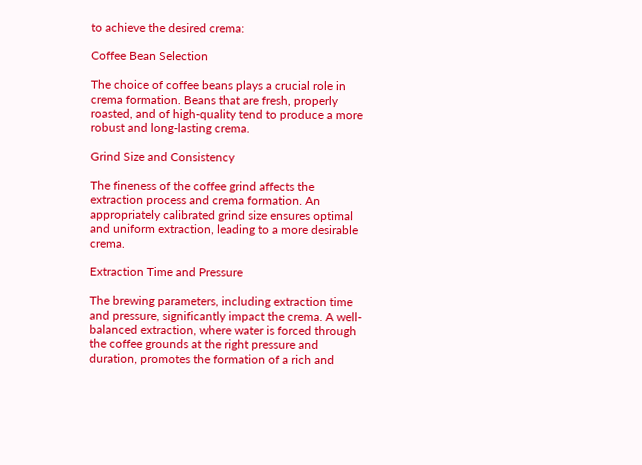to achieve the desired crema:

Coffee Bean Selection

The choice of coffee beans plays a crucial role in crema formation. Beans that are fresh, properly roasted, and of high-quality tend to produce a more robust and long-lasting crema.

Grind Size and Consistency

The fineness of the coffee grind affects the extraction process and crema formation. An appropriately calibrated grind size ensures optimal and uniform extraction, leading to a more desirable crema.

Extraction Time and Pressure

The brewing parameters, including extraction time and pressure, significantly impact the crema. A well-balanced extraction, where water is forced through the coffee grounds at the right pressure and duration, promotes the formation of a rich and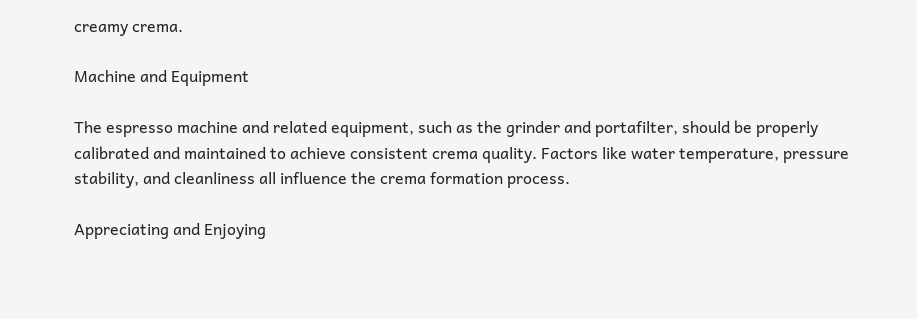creamy crema.

Machine and Equipment

The espresso machine and related equipment, such as the grinder and portafilter, should be properly calibrated and maintained to achieve consistent crema quality. Factors like water temperature, pressure stability, and cleanliness all influence the crema formation process.

Appreciating and Enjoying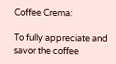Coffee Crema:

To fully appreciate and savor the coffee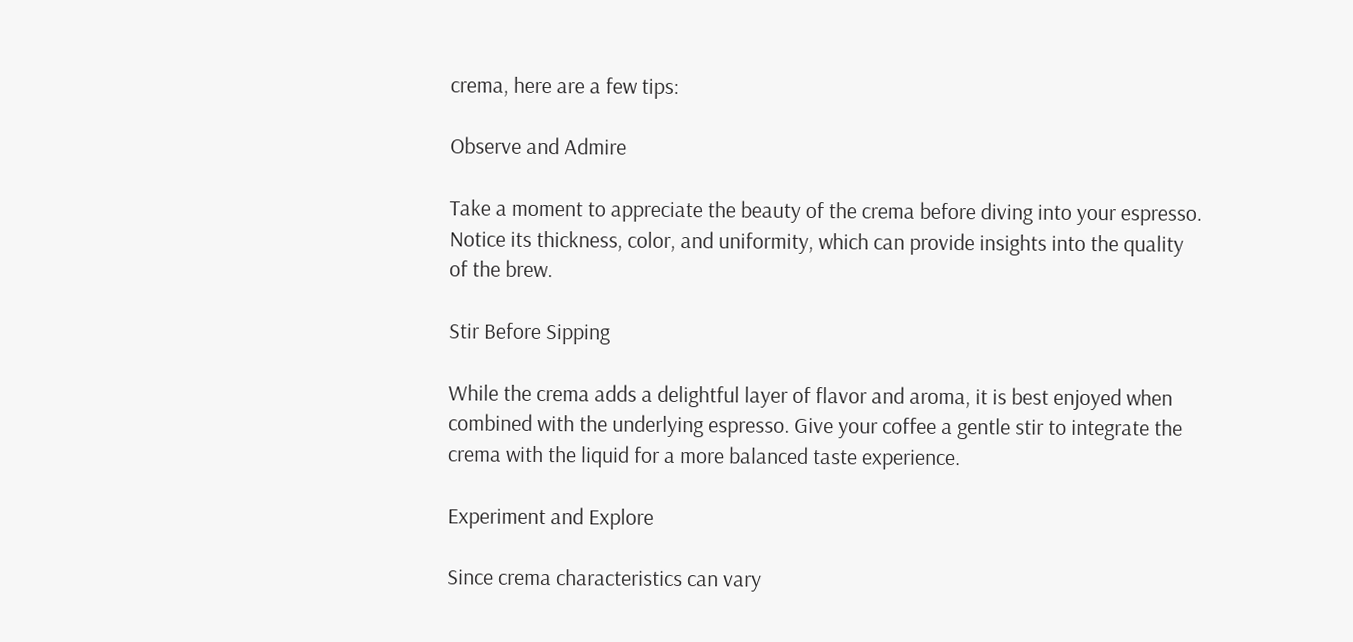crema, here are a few tips:

Observe and Admire

Take a moment to appreciate the beauty of the crema before diving into your espresso. Notice its thickness, color, and uniformity, which can provide insights into the quality of the brew.

Stir Before Sipping

While the crema adds a delightful layer of flavor and aroma, it is best enjoyed when combined with the underlying espresso. Give your coffee a gentle stir to integrate the crema with the liquid for a more balanced taste experience.

Experiment and Explore

Since crema characteristics can vary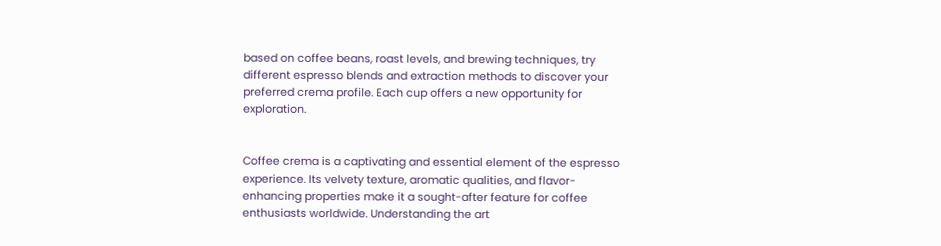based on coffee beans, roast levels, and brewing techniques, try different espresso blends and extraction methods to discover your preferred crema profile. Each cup offers a new opportunity for exploration.


Coffee crema is a captivating and essential element of the espresso experience. Its velvety texture, aromatic qualities, and flavor-enhancing properties make it a sought-after feature for coffee enthusiasts worldwide. Understanding the art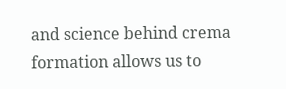and science behind crema formation allows us to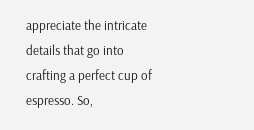appreciate the intricate details that go into crafting a perfect cup of espresso. So,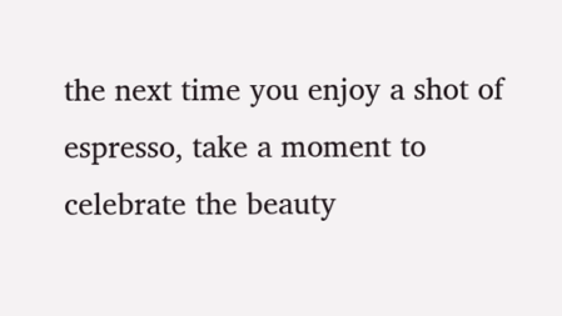the next time you enjoy a shot of espresso, take a moment to celebrate the beauty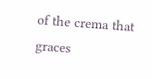of the crema that graces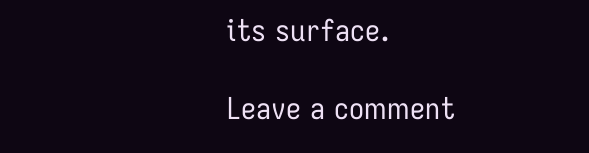its surface.

Leave a comment